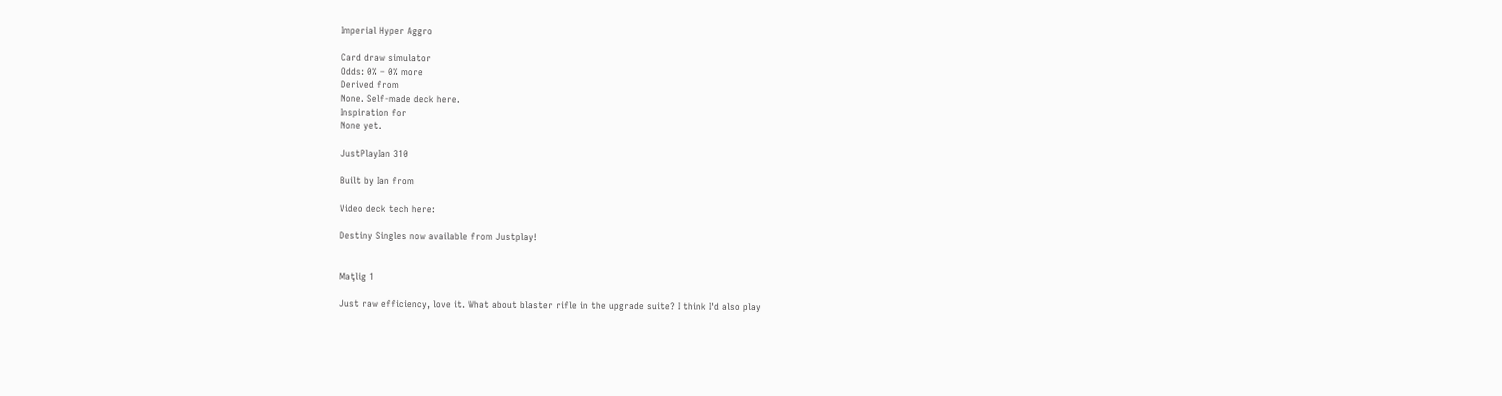Imperial Hyper Aggro

Card draw simulator
Odds: 0% – 0% more
Derived from
None. Self-made deck here.
Inspiration for
None yet.

JustPlayIan 310

Built by Ian from

Video deck tech here:

Destiny Singles now available from Justplay!


Maƫlig 1

Just raw efficiency, love it. What about blaster rifle in the upgrade suite? I think I'd also play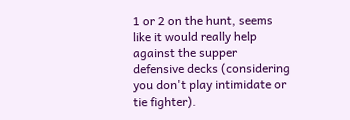1 or 2 on the hunt, seems like it would really help against the supper defensive decks (considering you don't play intimidate or tie fighter).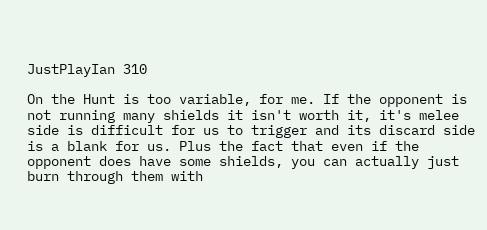JustPlayIan 310

On the Hunt is too variable, for me. If the opponent is not running many shields it isn't worth it, it's melee side is difficult for us to trigger and its discard side is a blank for us. Plus the fact that even if the opponent does have some shields, you can actually just burn through them with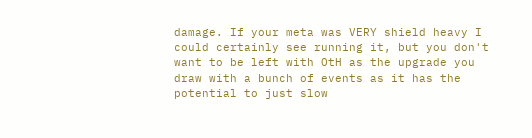damage. If your meta was VERY shield heavy I could certainly see running it, but you don't want to be left with OtH as the upgrade you draw with a bunch of events as it has the potential to just slow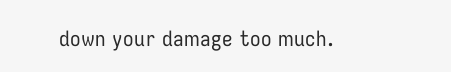down your damage too much.